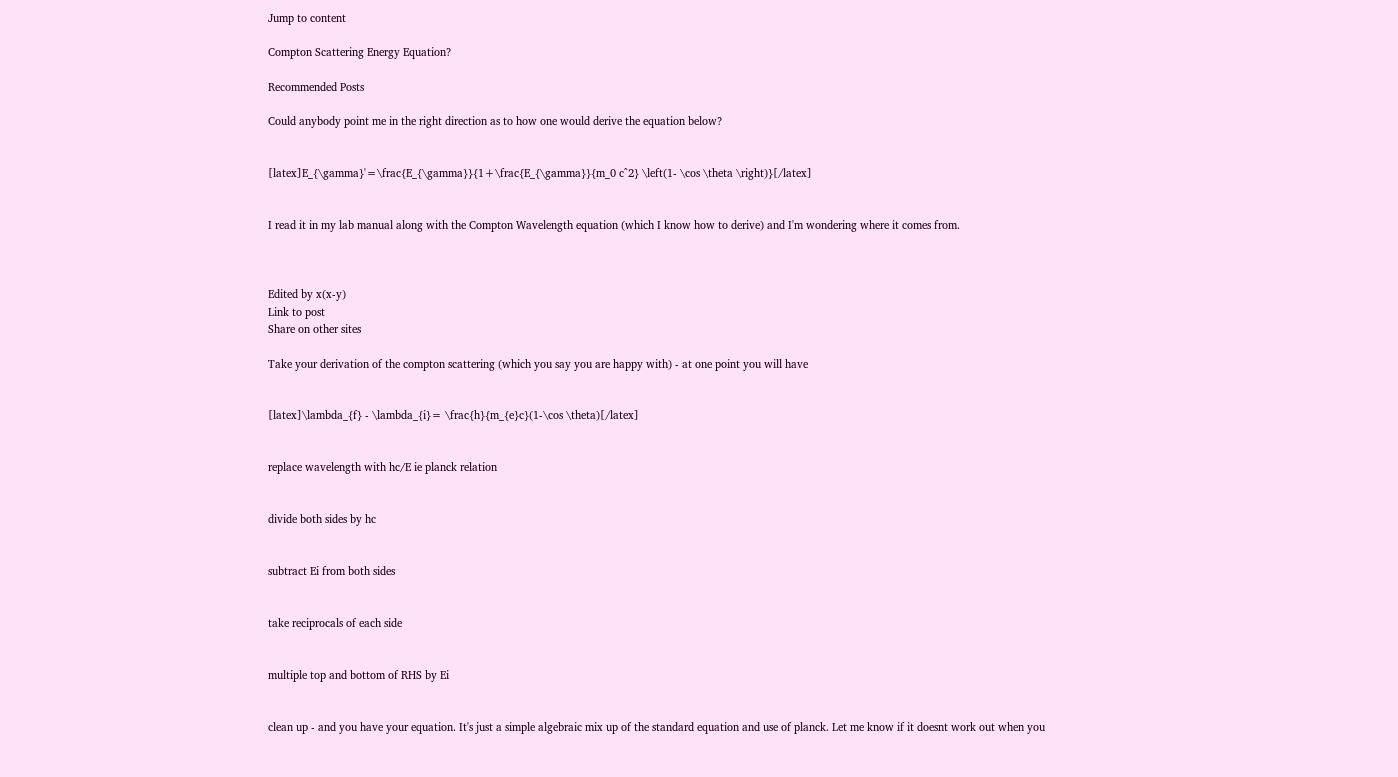Jump to content

Compton Scattering Energy Equation?

Recommended Posts

Could anybody point me in the right direction as to how one would derive the equation below?


[latex]E_{\gamma}'=\frac{E_{\gamma}}{1+\frac{E_{\gamma}}{m_0 c^2} \left(1- \cos \theta \right)}[/latex]


I read it in my lab manual along with the Compton Wavelength equation (which I know how to derive) and I'm wondering where it comes from.



Edited by x(x-y)
Link to post
Share on other sites

Take your derivation of the compton scattering (which you say you are happy with) - at one point you will have


[latex]\lambda_{f} - \lambda_{i}= \frac{h}{m_{e}c}(1-\cos \theta)[/latex]


replace wavelength with hc/E ie planck relation


divide both sides by hc


subtract Ei from both sides


take reciprocals of each side


multiple top and bottom of RHS by Ei


clean up - and you have your equation. It's just a simple algebraic mix up of the standard equation and use of planck. Let me know if it doesnt work out when you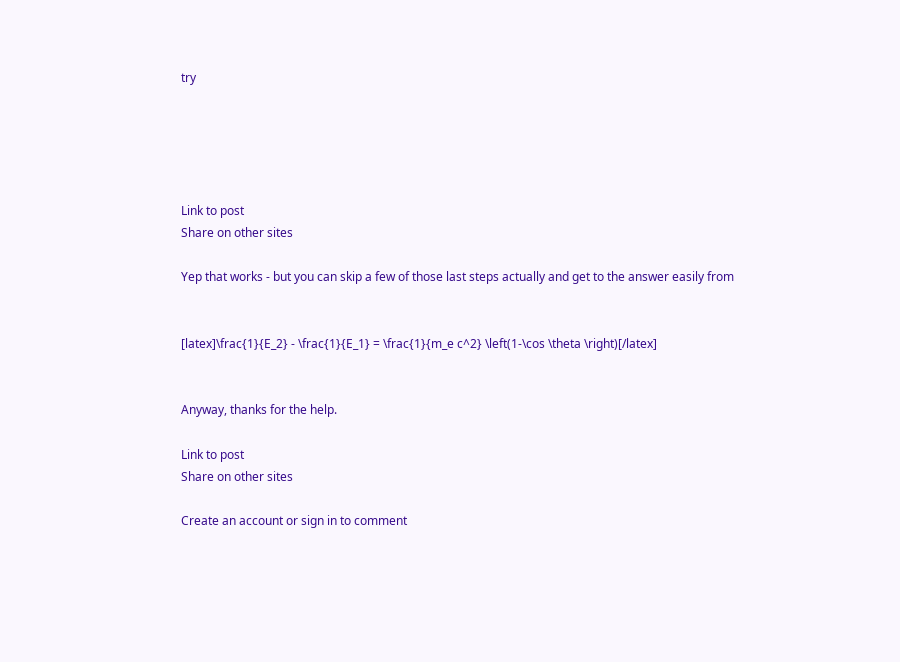try





Link to post
Share on other sites

Yep that works - but you can skip a few of those last steps actually and get to the answer easily from


[latex]\frac{1}{E_2} - \frac{1}{E_1} = \frac{1}{m_e c^2} \left(1-\cos \theta \right)[/latex]


Anyway, thanks for the help.

Link to post
Share on other sites

Create an account or sign in to comment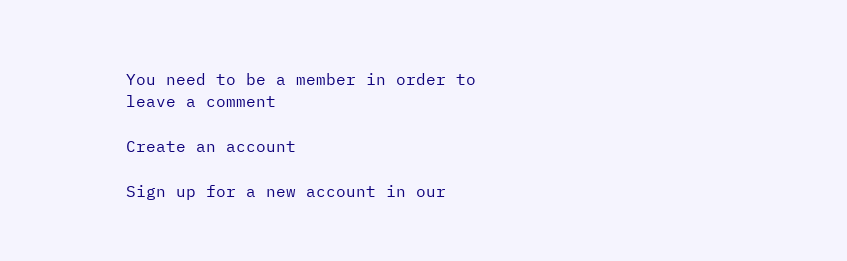You need to be a member in order to leave a comment

Create an account

Sign up for a new account in our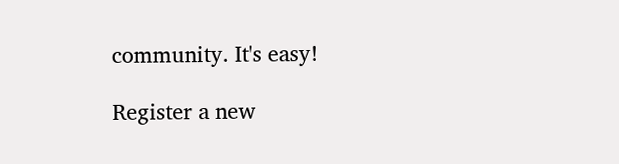community. It's easy!

Register a new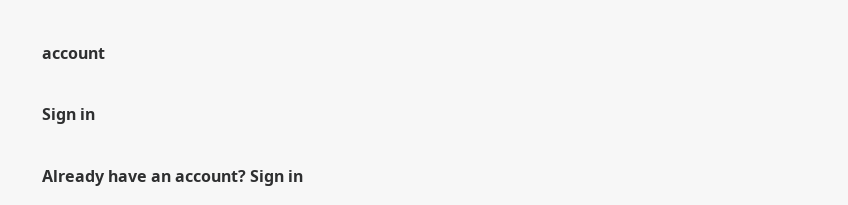account

Sign in

Already have an account? Sign in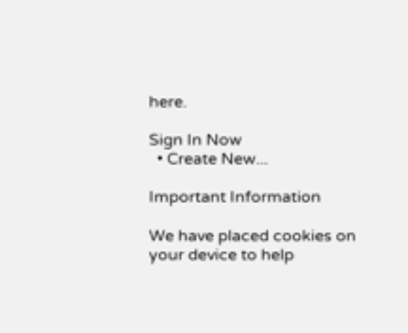here.

Sign In Now
  • Create New...

Important Information

We have placed cookies on your device to help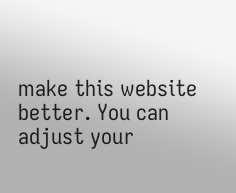make this website better. You can adjust your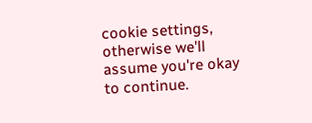cookie settings, otherwise we'll assume you're okay to continue.